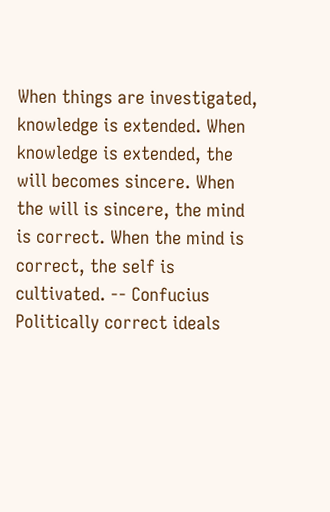When things are investigated, knowledge is extended. When knowledge is extended, the will becomes sincere. When the will is sincere, the mind is correct. When the mind is correct, the self is cultivated. -- Confucius
Politically correct ideals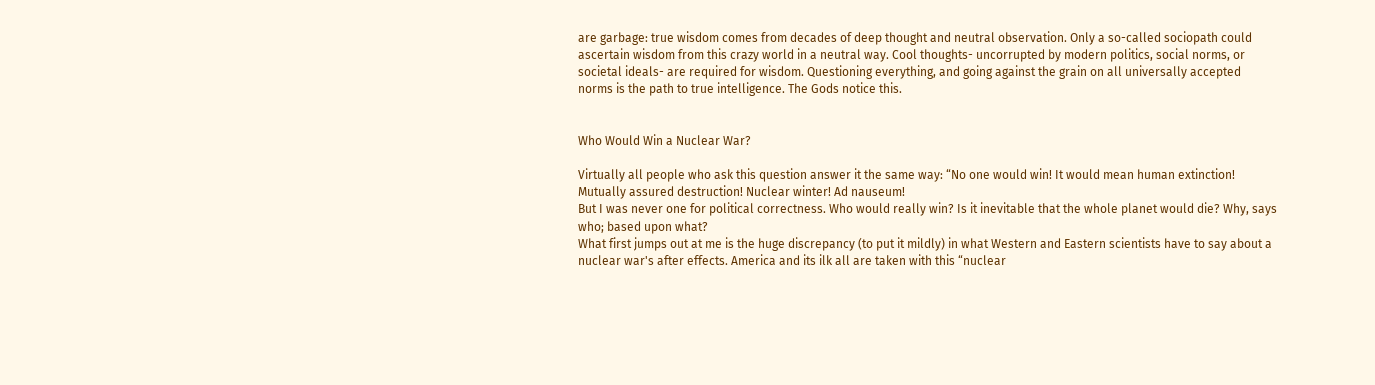are garbage: true wisdom comes from decades of deep thought and neutral observation. Only a so-called sociopath could ascertain wisdom from this crazy world in a neutral way. Cool thoughts- uncorrupted by modern politics, social norms, or societal ideals- are required for wisdom. Questioning everything, and going against the grain on all universally accepted norms is the path to true intelligence. The Gods notice this.


Who Would Win a Nuclear War?

Virtually all people who ask this question answer it the same way: “No one would win! It would mean human extinction! Mutually assured destruction! Nuclear winter! Ad nauseum!
But I was never one for political correctness. Who would really win? Is it inevitable that the whole planet would die? Why, says who; based upon what?
What first jumps out at me is the huge discrepancy (to put it mildly) in what Western and Eastern scientists have to say about a nuclear war's after effects. America and its ilk all are taken with this “nuclear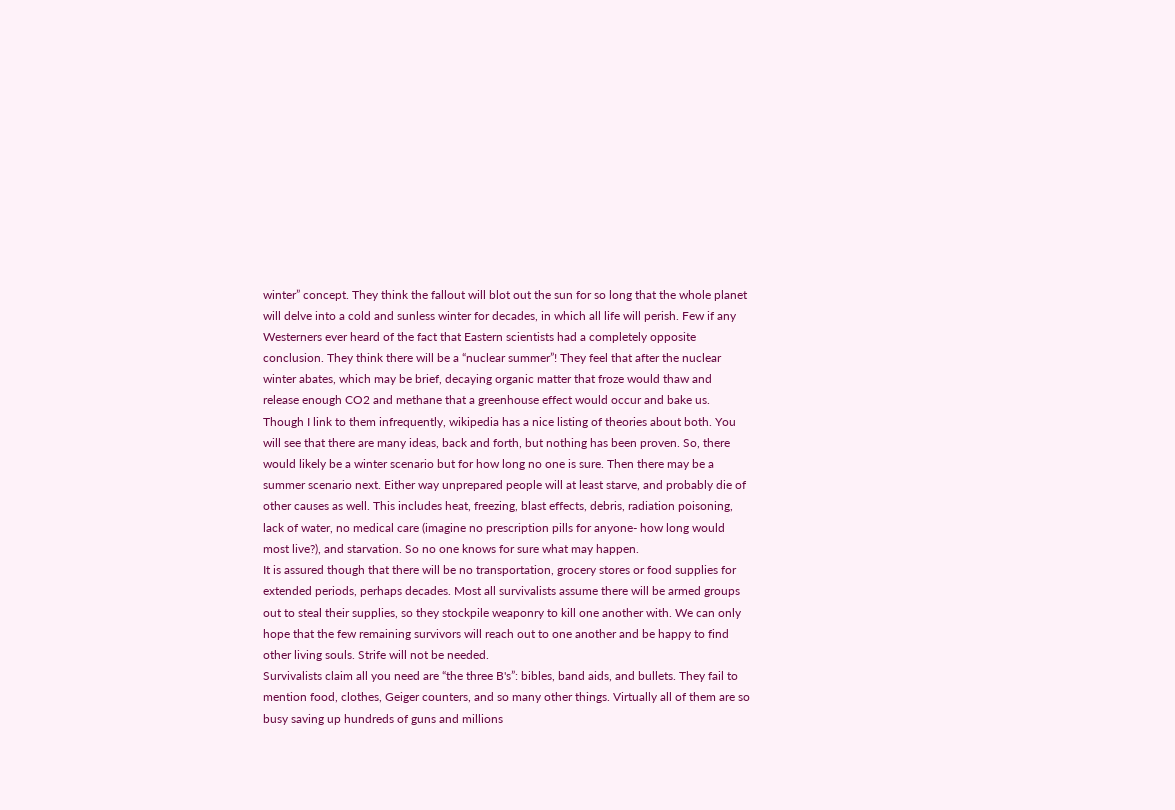winter” concept. They think the fallout will blot out the sun for so long that the whole planet will delve into a cold and sunless winter for decades, in which all life will perish. Few if any Westerners ever heard of the fact that Eastern scientists had a completely opposite conclusion. They think there will be a “nuclear summer”! They feel that after the nuclear winter abates, which may be brief, decaying organic matter that froze would thaw and release enough CO2 and methane that a greenhouse effect would occur and bake us. Though I link to them infrequently, wikipedia has a nice listing of theories about both. You will see that there are many ideas, back and forth, but nothing has been proven. So, there would likely be a winter scenario but for how long no one is sure. Then there may be a summer scenario next. Either way unprepared people will at least starve, and probably die of other causes as well. This includes heat, freezing, blast effects, debris, radiation poisoning, lack of water, no medical care (imagine no prescription pills for anyone- how long would most live?), and starvation. So no one knows for sure what may happen.
It is assured though that there will be no transportation, grocery stores or food supplies for extended periods, perhaps decades. Most all survivalists assume there will be armed groups out to steal their supplies, so they stockpile weaponry to kill one another with. We can only hope that the few remaining survivors will reach out to one another and be happy to find other living souls. Strife will not be needed.
Survivalists claim all you need are “the three B's”: bibles, band aids, and bullets. They fail to mention food, clothes, Geiger counters, and so many other things. Virtually all of them are so busy saving up hundreds of guns and millions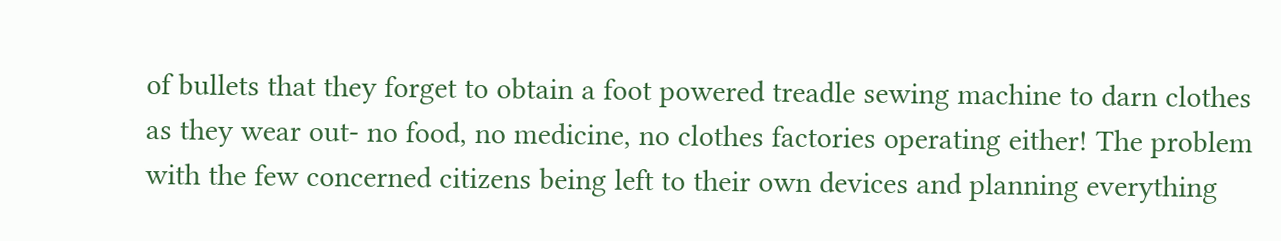of bullets that they forget to obtain a foot powered treadle sewing machine to darn clothes as they wear out- no food, no medicine, no clothes factories operating either! The problem with the few concerned citizens being left to their own devices and planning everything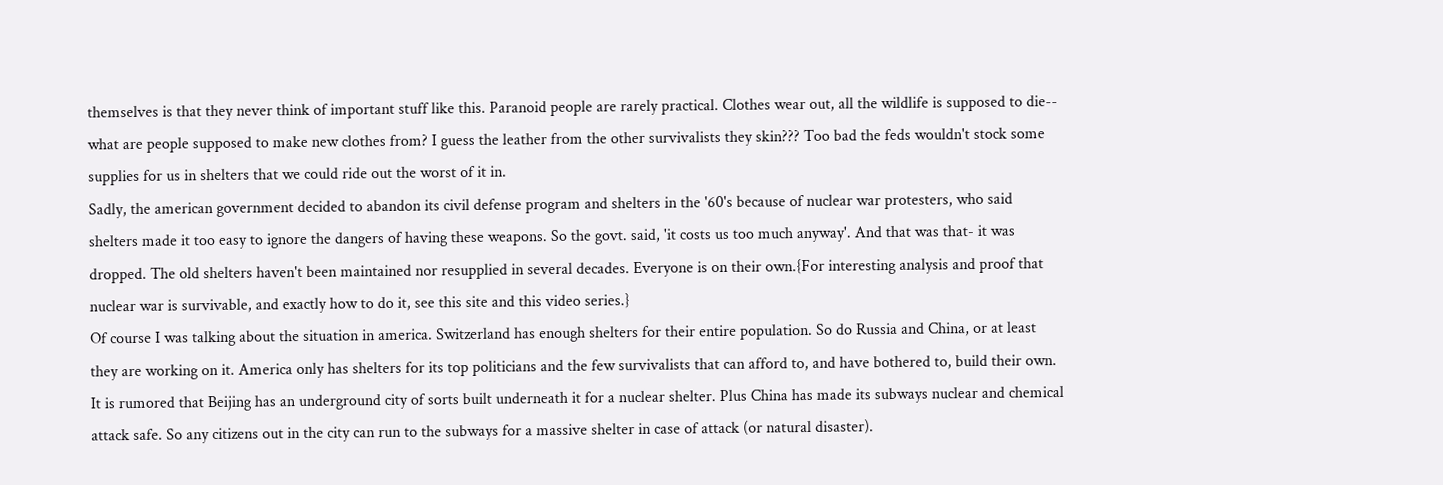themselves is that they never think of important stuff like this. Paranoid people are rarely practical. Clothes wear out, all the wildlife is supposed to die-- what are people supposed to make new clothes from? I guess the leather from the other survivalists they skin??? Too bad the feds wouldn't stock some supplies for us in shelters that we could ride out the worst of it in.
Sadly, the american government decided to abandon its civil defense program and shelters in the '60's because of nuclear war protesters, who said shelters made it too easy to ignore the dangers of having these weapons. So the govt. said, 'it costs us too much anyway'. And that was that- it was dropped. The old shelters haven't been maintained nor resupplied in several decades. Everyone is on their own.{For interesting analysis and proof that nuclear war is survivable, and exactly how to do it, see this site and this video series.}
Of course I was talking about the situation in america. Switzerland has enough shelters for their entire population. So do Russia and China, or at least they are working on it. America only has shelters for its top politicians and the few survivalists that can afford to, and have bothered to, build their own. It is rumored that Beijing has an underground city of sorts built underneath it for a nuclear shelter. Plus China has made its subways nuclear and chemical attack safe. So any citizens out in the city can run to the subways for a massive shelter in case of attack (or natural disaster).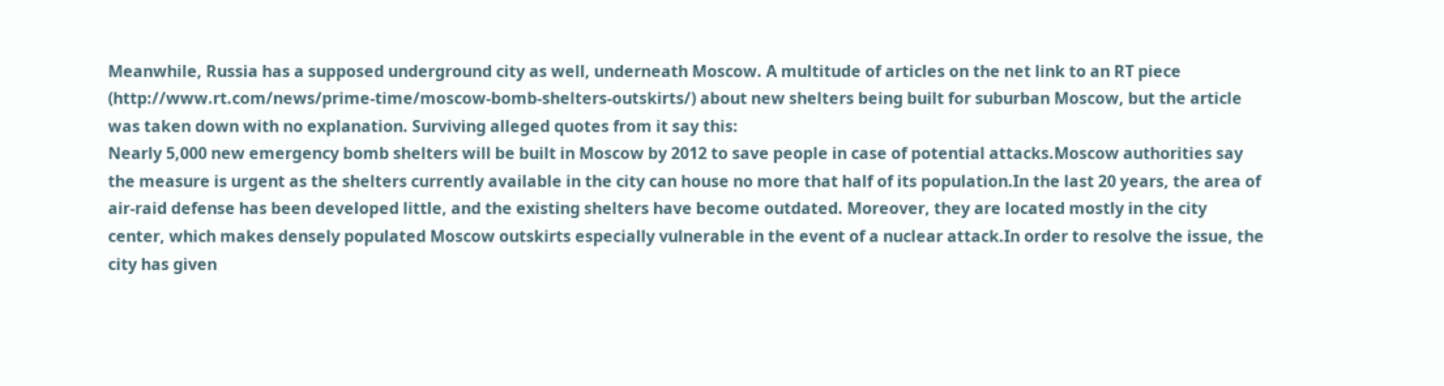Meanwhile, Russia has a supposed underground city as well, underneath Moscow. A multitude of articles on the net link to an RT piece (http://www.rt.com/news/prime-time/moscow-bomb-shelters-outskirts/) about new shelters being built for suburban Moscow, but the article was taken down with no explanation. Surviving alleged quotes from it say this:
Nearly 5,000 new emergency bomb shelters will be built in Moscow by 2012 to save people in case of potential attacks.Moscow authorities say the measure is urgent as the shelters currently available in the city can house no more that half of its population.In the last 20 years, the area of air-raid defense has been developed little, and the existing shelters have become outdated. Moreover, they are located mostly in the city center, which makes densely populated Moscow outskirts especially vulnerable in the event of a nuclear attack.In order to resolve the issue, the city has given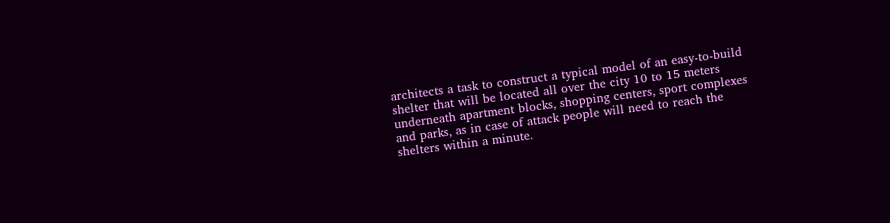architects a task to construct a typical model of an easy-to-build shelter that will be located all over the city 10 to 15 meters underneath apartment blocks, shopping centers, sport complexes and parks, as in case of attack people will need to reach the shelters within a minute.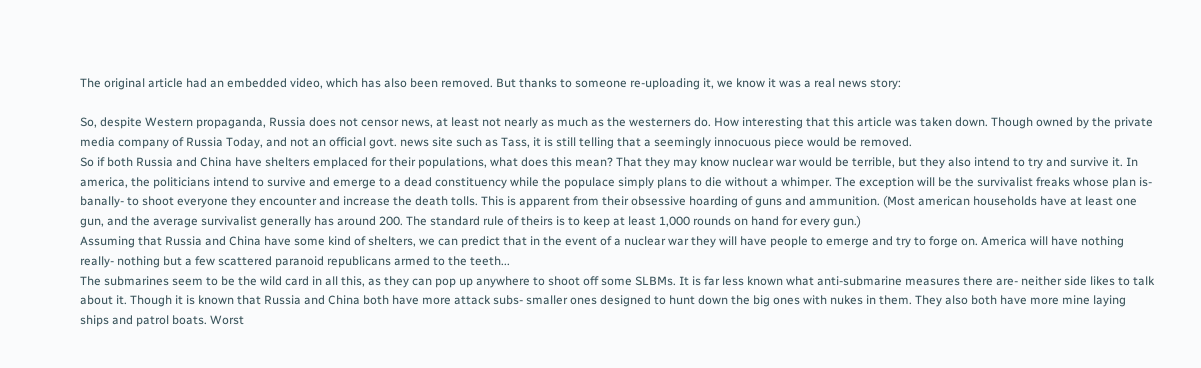The original article had an embedded video, which has also been removed. But thanks to someone re-uploading it, we know it was a real news story:

So, despite Western propaganda, Russia does not censor news, at least not nearly as much as the westerners do. How interesting that this article was taken down. Though owned by the private media company of Russia Today, and not an official govt. news site such as Tass, it is still telling that a seemingly innocuous piece would be removed.
So if both Russia and China have shelters emplaced for their populations, what does this mean? That they may know nuclear war would be terrible, but they also intend to try and survive it. In america, the politicians intend to survive and emerge to a dead constituency while the populace simply plans to die without a whimper. The exception will be the survivalist freaks whose plan is- banally- to shoot everyone they encounter and increase the death tolls. This is apparent from their obsessive hoarding of guns and ammunition. (Most american households have at least one gun, and the average survivalist generally has around 200. The standard rule of theirs is to keep at least 1,000 rounds on hand for every gun.)
Assuming that Russia and China have some kind of shelters, we can predict that in the event of a nuclear war they will have people to emerge and try to forge on. America will have nothing really- nothing but a few scattered paranoid republicans armed to the teeth...
The submarines seem to be the wild card in all this, as they can pop up anywhere to shoot off some SLBMs. It is far less known what anti-submarine measures there are- neither side likes to talk about it. Though it is known that Russia and China both have more attack subs- smaller ones designed to hunt down the big ones with nukes in them. They also both have more mine laying ships and patrol boats. Worst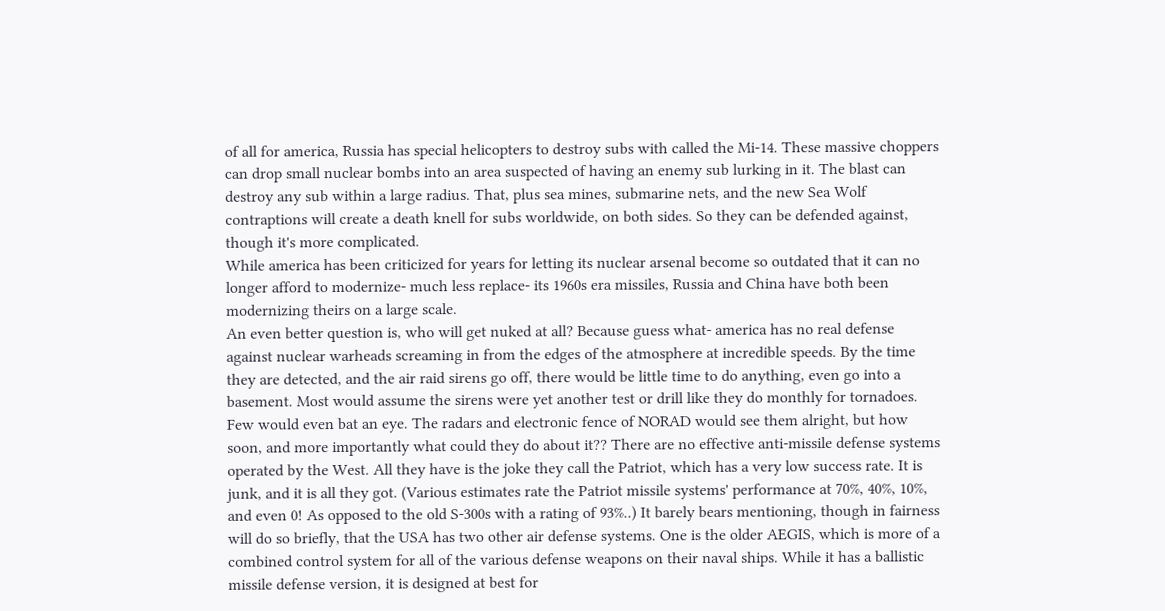of all for america, Russia has special helicopters to destroy subs with called the Mi-14. These massive choppers can drop small nuclear bombs into an area suspected of having an enemy sub lurking in it. The blast can destroy any sub within a large radius. That, plus sea mines, submarine nets, and the new Sea Wolf contraptions will create a death knell for subs worldwide, on both sides. So they can be defended against, though it's more complicated.
While america has been criticized for years for letting its nuclear arsenal become so outdated that it can no longer afford to modernize- much less replace- its 1960s era missiles, Russia and China have both been modernizing theirs on a large scale.
An even better question is, who will get nuked at all? Because guess what- america has no real defense against nuclear warheads screaming in from the edges of the atmosphere at incredible speeds. By the time they are detected, and the air raid sirens go off, there would be little time to do anything, even go into a basement. Most would assume the sirens were yet another test or drill like they do monthly for tornadoes. Few would even bat an eye. The radars and electronic fence of NORAD would see them alright, but how soon, and more importantly what could they do about it?? There are no effective anti-missile defense systems operated by the West. All they have is the joke they call the Patriot, which has a very low success rate. It is junk, and it is all they got. (Various estimates rate the Patriot missile systems' performance at 70%, 40%, 10%, and even 0! As opposed to the old S-300s with a rating of 93%..) It barely bears mentioning, though in fairness will do so briefly, that the USA has two other air defense systems. One is the older AEGIS, which is more of a combined control system for all of the various defense weapons on their naval ships. While it has a ballistic missile defense version, it is designed at best for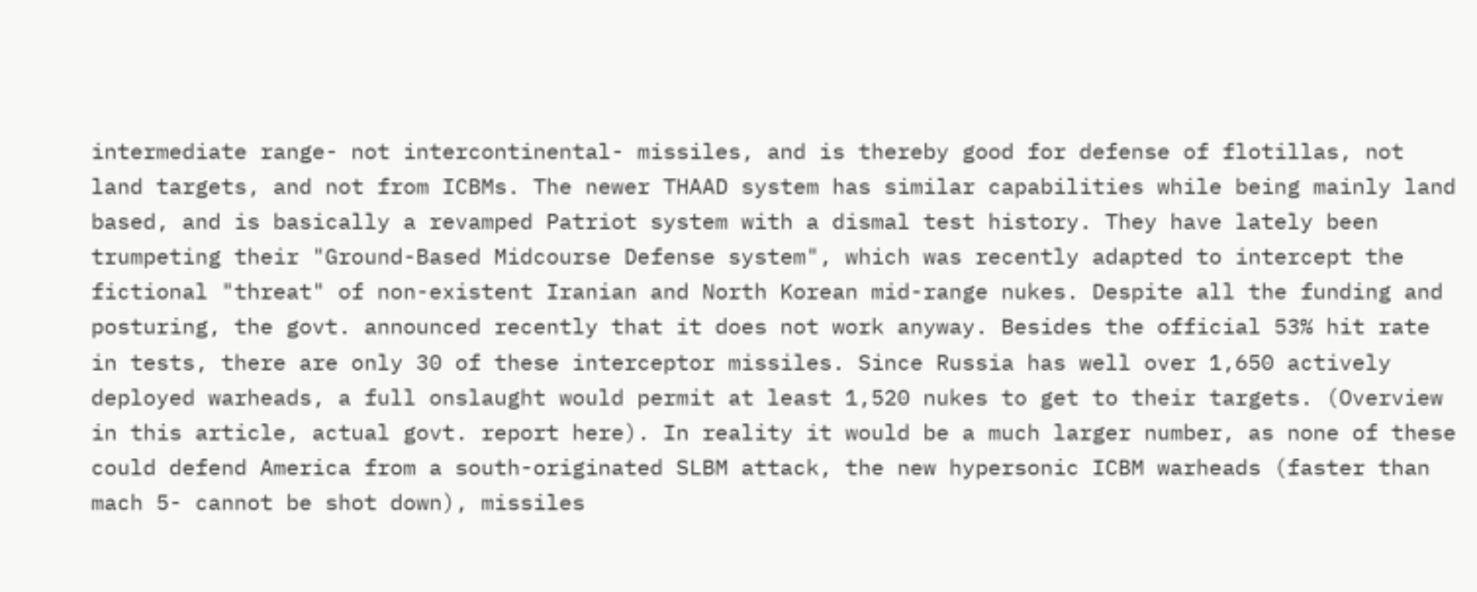intermediate range- not intercontinental- missiles, and is thereby good for defense of flotillas, not land targets, and not from ICBMs. The newer THAAD system has similar capabilities while being mainly land based, and is basically a revamped Patriot system with a dismal test history. They have lately been trumpeting their "Ground-Based Midcourse Defense system", which was recently adapted to intercept the fictional "threat" of non-existent Iranian and North Korean mid-range nukes. Despite all the funding and posturing, the govt. announced recently that it does not work anyway. Besides the official 53% hit rate in tests, there are only 30 of these interceptor missiles. Since Russia has well over 1,650 actively deployed warheads, a full onslaught would permit at least 1,520 nukes to get to their targets. (Overview in this article, actual govt. report here). In reality it would be a much larger number, as none of these could defend America from a south-originated SLBM attack, the new hypersonic ICBM warheads (faster than mach 5- cannot be shot down), missiles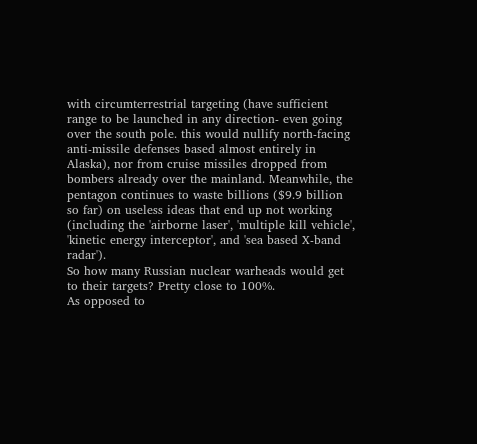with circumterrestrial targeting (have sufficient range to be launched in any direction- even going over the south pole. this would nullify north-facing anti-missile defenses based almost entirely in Alaska), nor from cruise missiles dropped from bombers already over the mainland. Meanwhile, the pentagon continues to waste billions ($9.9 billion so far) on useless ideas that end up not working (including the 'airborne laser', 'multiple kill vehicle', 'kinetic energy interceptor', and 'sea based X-band radar').
So how many Russian nuclear warheads would get to their targets? Pretty close to 100%.
As opposed to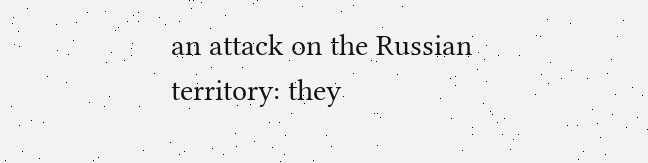an attack on the Russian territory: they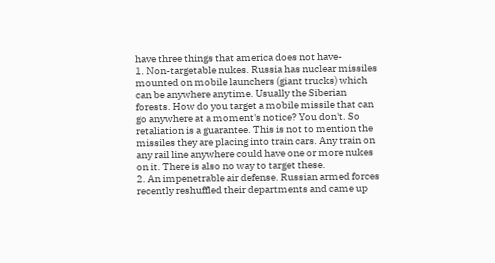have three things that america does not have-
1. Non-targetable nukes. Russia has nuclear missiles mounted on mobile launchers (giant trucks) which can be anywhere anytime. Usually the Siberian forests. How do you target a mobile missile that can go anywhere at a moment's notice? You don't. So retaliation is a guarantee. This is not to mention the missiles they are placing into train cars. Any train on any rail line anywhere could have one or more nukes on it. There is also no way to target these.
2. An impenetrable air defense. Russian armed forces recently reshuffled their departments and came up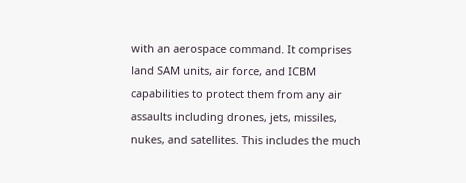with an aerospace command. It comprises land SAM units, air force, and ICBM capabilities to protect them from any air assaults including drones, jets, missiles, nukes, and satellites. This includes the much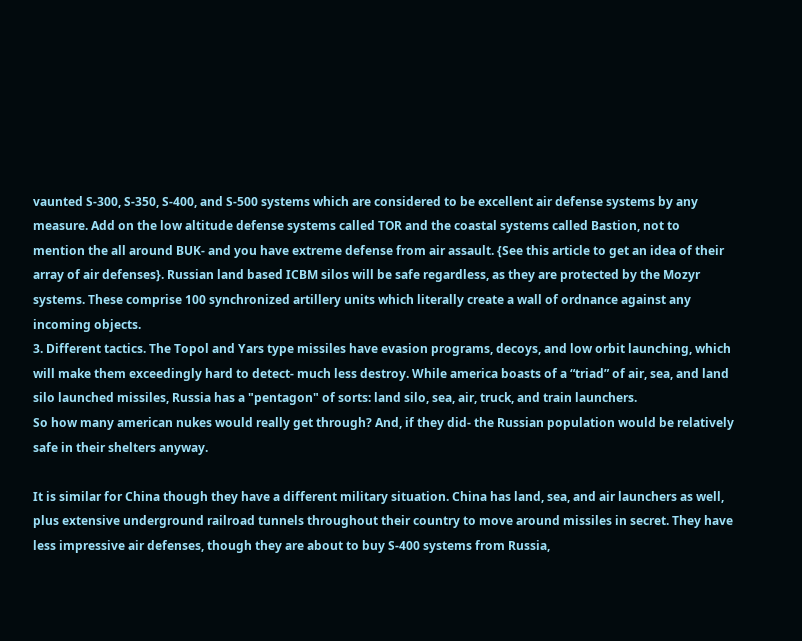vaunted S-300, S-350, S-400, and S-500 systems which are considered to be excellent air defense systems by any measure. Add on the low altitude defense systems called TOR and the coastal systems called Bastion, not to mention the all around BUK- and you have extreme defense from air assault. {See this article to get an idea of their array of air defenses}. Russian land based ICBM silos will be safe regardless, as they are protected by the Mozyr systems. These comprise 100 synchronized artillery units which literally create a wall of ordnance against any incoming objects.
3. Different tactics. The Topol and Yars type missiles have evasion programs, decoys, and low orbit launching, which will make them exceedingly hard to detect- much less destroy. While america boasts of a “triad” of air, sea, and land silo launched missiles, Russia has a "pentagon" of sorts: land silo, sea, air, truck, and train launchers.
So how many american nukes would really get through? And, if they did- the Russian population would be relatively safe in their shelters anyway.

It is similar for China though they have a different military situation. China has land, sea, and air launchers as well, plus extensive underground railroad tunnels throughout their country to move around missiles in secret. They have less impressive air defenses, though they are about to buy S-400 systems from Russia,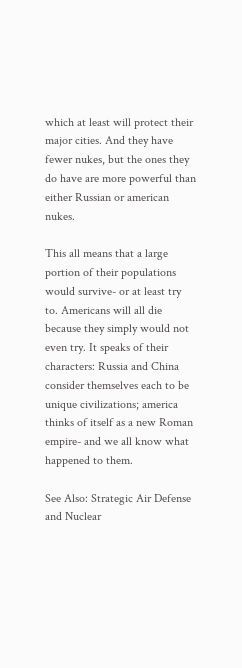which at least will protect their major cities. And they have fewer nukes, but the ones they do have are more powerful than either Russian or american nukes.

This all means that a large portion of their populations would survive- or at least try to. Americans will all die because they simply would not even try. It speaks of their characters: Russia and China consider themselves each to be unique civilizations; america thinks of itself as a new Roman empire- and we all know what happened to them.

See Also: Strategic Air Defense and Nuclear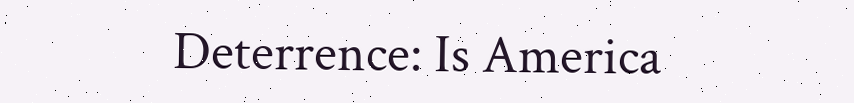Deterrence: Is America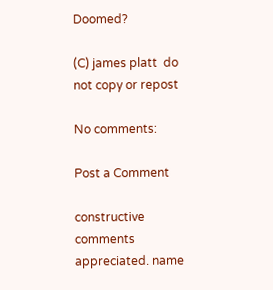Doomed?

(C) james platt  do not copy or repost

No comments:

Post a Comment

constructive comments appreciated. name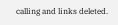calling and links deleted.